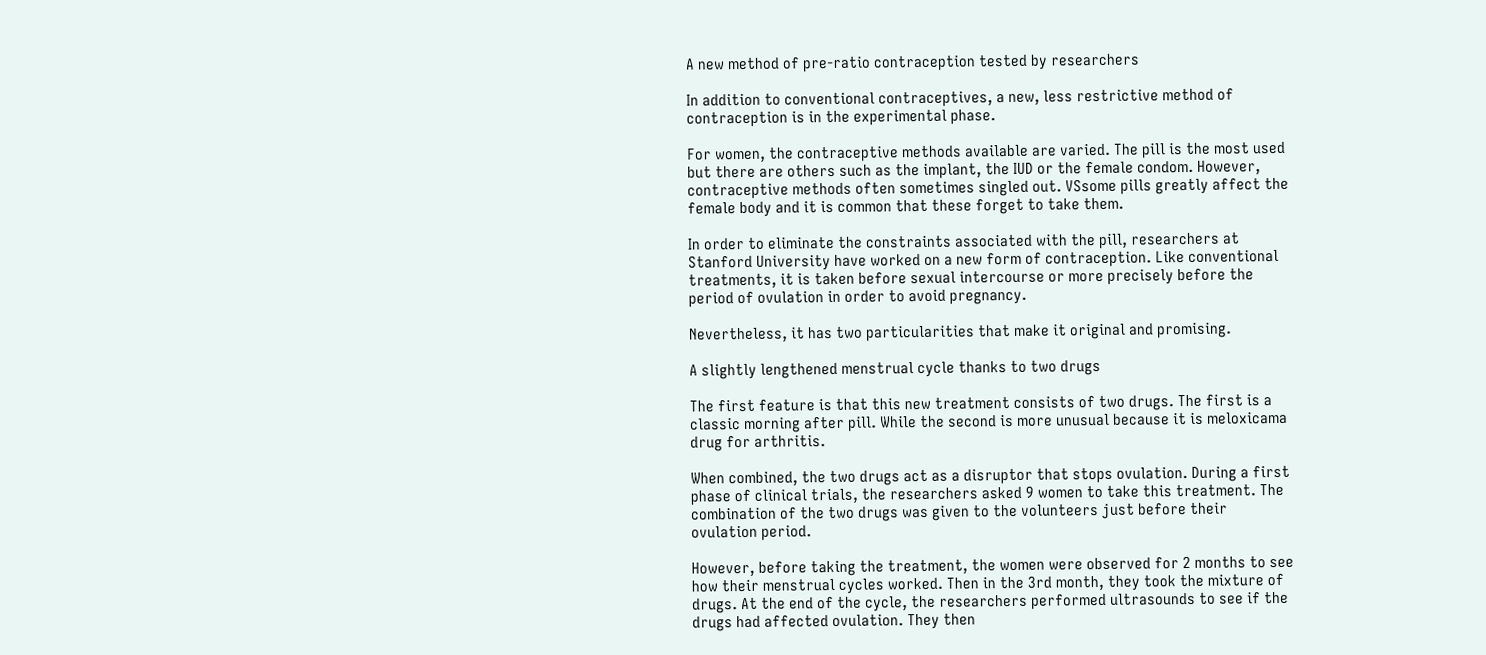A new method of pre-ratio contraception tested by researchers

In addition to conventional contraceptives, a new, less restrictive method of contraception is in the experimental phase.

For women, the contraceptive methods available are varied. The pill is the most used but there are others such as the implant, the IUD or the female condom. However, contraceptive methods often sometimes singled out. VSsome pills greatly affect the female body and it is common that these forget to take them.

In order to eliminate the constraints associated with the pill, researchers at Stanford University have worked on a new form of contraception. Like conventional treatments, it is taken before sexual intercourse or more precisely before the period of ovulation in order to avoid pregnancy.

Nevertheless, it has two particularities that make it original and promising.

A slightly lengthened menstrual cycle thanks to two drugs

The first feature is that this new treatment consists of two drugs. The first is a classic morning after pill. While the second is more unusual because it is meloxicama drug for arthritis.

When combined, the two drugs act as a disruptor that stops ovulation. During a first phase of clinical trials, the researchers asked 9 women to take this treatment. The combination of the two drugs was given to the volunteers just before their ovulation period.

However, before taking the treatment, the women were observed for 2 months to see how their menstrual cycles worked. Then in the 3rd month, they took the mixture of drugs. At the end of the cycle, the researchers performed ultrasounds to see if the drugs had affected ovulation. They then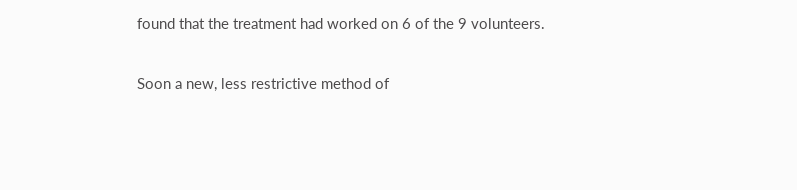found that the treatment had worked on 6 of the 9 volunteers.

Soon a new, less restrictive method of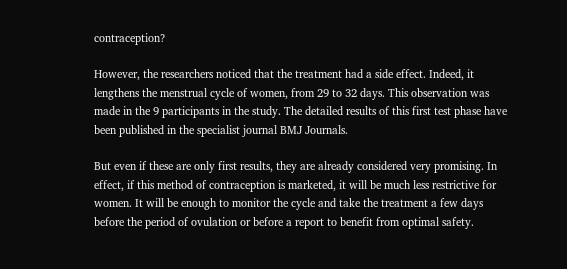contraception?

However, the researchers noticed that the treatment had a side effect. Indeed, it lengthens the menstrual cycle of women, from 29 to 32 days. This observation was made in the 9 participants in the study. The detailed results of this first test phase have been published in the specialist journal BMJ Journals.

But even if these are only first results, they are already considered very promising. In effect, if this method of contraception is marketed, it will be much less restrictive for women. It will be enough to monitor the cycle and take the treatment a few days before the period of ovulation or before a report to benefit from optimal safety.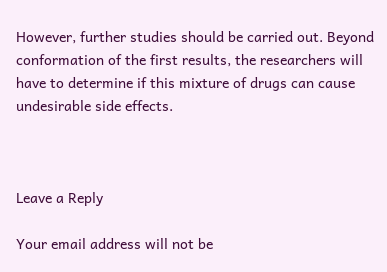However, further studies should be carried out. Beyond conformation of the first results, the researchers will have to determine if this mixture of drugs can cause undesirable side effects.



Leave a Reply

Your email address will not be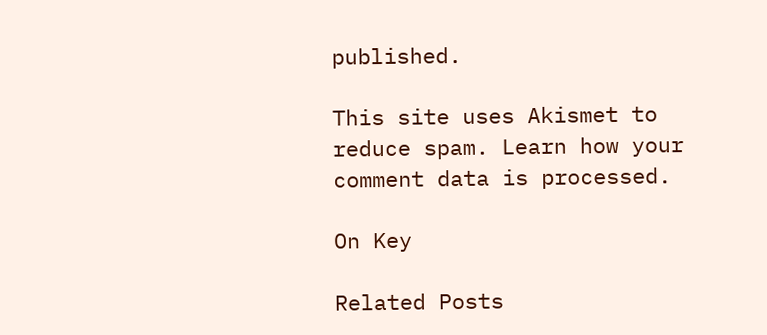published.

This site uses Akismet to reduce spam. Learn how your comment data is processed.

On Key

Related Posts